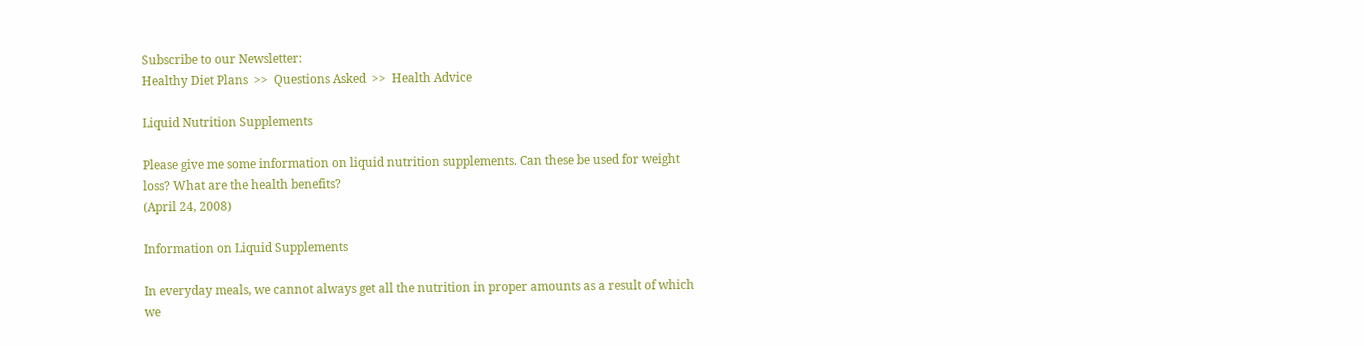Subscribe to our Newsletter:
Healthy Diet Plans  >>  Questions Asked  >>  Health Advice

Liquid Nutrition Supplements

Please give me some information on liquid nutrition supplements. Can these be used for weight loss? What are the health benefits?
(April 24, 2008)

Information on Liquid Supplements

In everyday meals, we cannot always get all the nutrition in proper amounts as a result of which we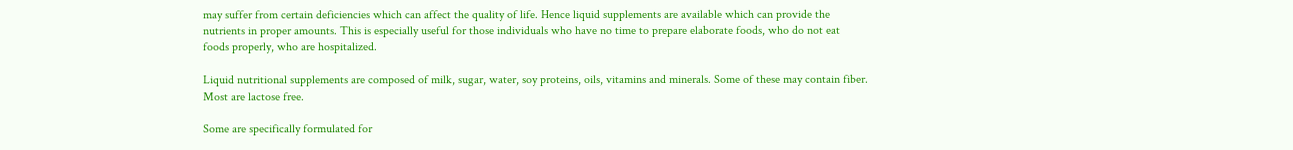may suffer from certain deficiencies which can affect the quality of life. Hence liquid supplements are available which can provide the nutrients in proper amounts. This is especially useful for those individuals who have no time to prepare elaborate foods, who do not eat foods properly, who are hospitalized.

Liquid nutritional supplements are composed of milk, sugar, water, soy proteins, oils, vitamins and minerals. Some of these may contain fiber. Most are lactose free.

Some are specifically formulated for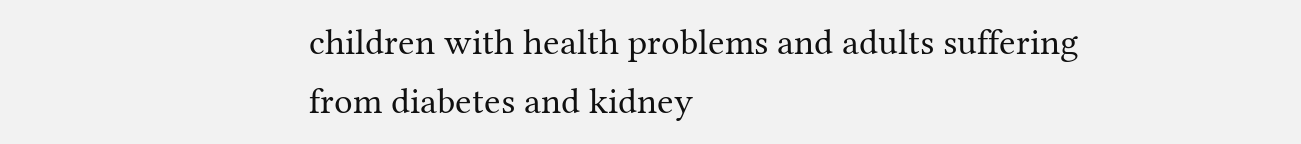children with health problems and adults suffering from diabetes and kidney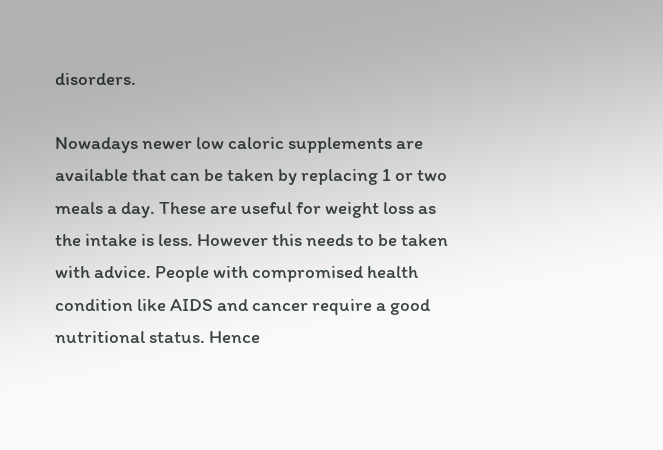disorders.

Nowadays newer low caloric supplements are available that can be taken by replacing 1 or two meals a day. These are useful for weight loss as the intake is less. However this needs to be taken with advice. People with compromised health condition like AIDS and cancer require a good nutritional status. Hence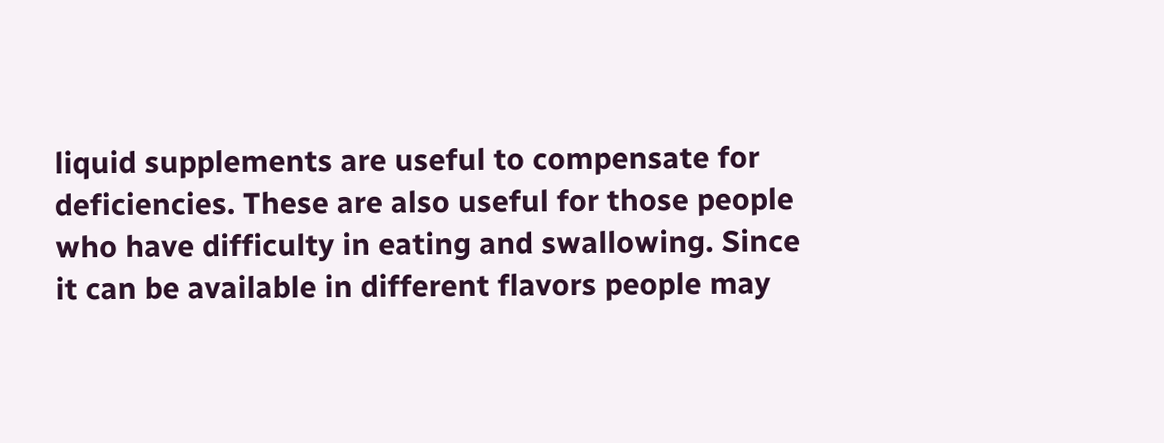liquid supplements are useful to compensate for deficiencies. These are also useful for those people who have difficulty in eating and swallowing. Since it can be available in different flavors people may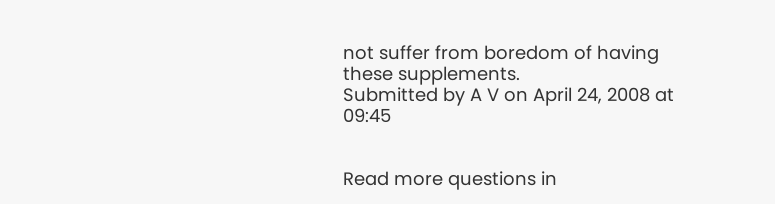not suffer from boredom of having these supplements.
Submitted by A V on April 24, 2008 at 09:45


Read more questions in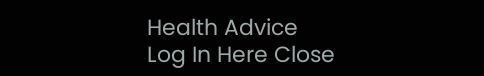Health Advice
Log In Here Close